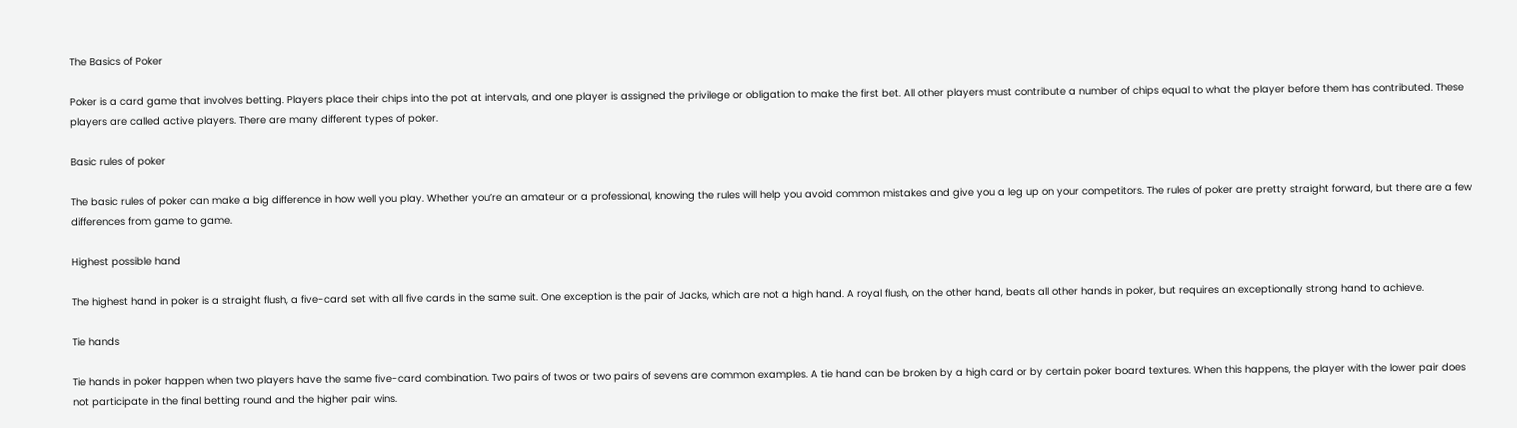The Basics of Poker

Poker is a card game that involves betting. Players place their chips into the pot at intervals, and one player is assigned the privilege or obligation to make the first bet. All other players must contribute a number of chips equal to what the player before them has contributed. These players are called active players. There are many different types of poker.

Basic rules of poker

The basic rules of poker can make a big difference in how well you play. Whether you’re an amateur or a professional, knowing the rules will help you avoid common mistakes and give you a leg up on your competitors. The rules of poker are pretty straight forward, but there are a few differences from game to game.

Highest possible hand

The highest hand in poker is a straight flush, a five-card set with all five cards in the same suit. One exception is the pair of Jacks, which are not a high hand. A royal flush, on the other hand, beats all other hands in poker, but requires an exceptionally strong hand to achieve.

Tie hands

Tie hands in poker happen when two players have the same five-card combination. Two pairs of twos or two pairs of sevens are common examples. A tie hand can be broken by a high card or by certain poker board textures. When this happens, the player with the lower pair does not participate in the final betting round and the higher pair wins.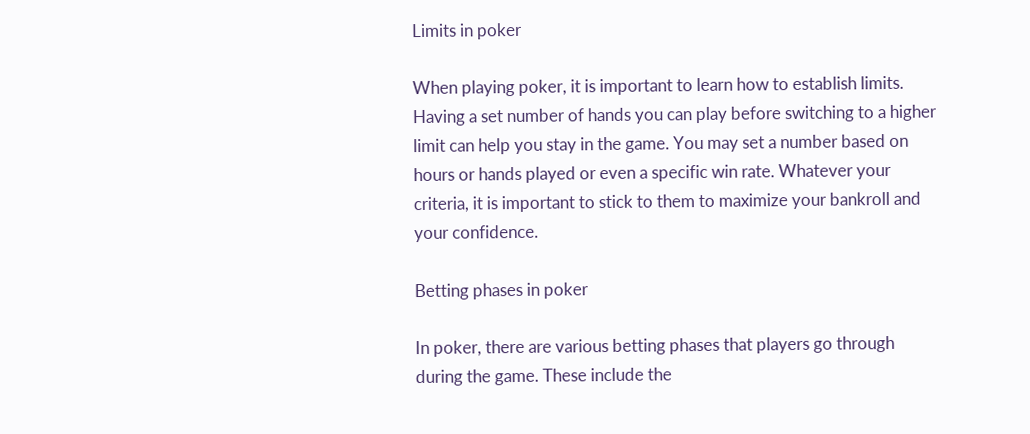Limits in poker

When playing poker, it is important to learn how to establish limits. Having a set number of hands you can play before switching to a higher limit can help you stay in the game. You may set a number based on hours or hands played or even a specific win rate. Whatever your criteria, it is important to stick to them to maximize your bankroll and your confidence.

Betting phases in poker

In poker, there are various betting phases that players go through during the game. These include the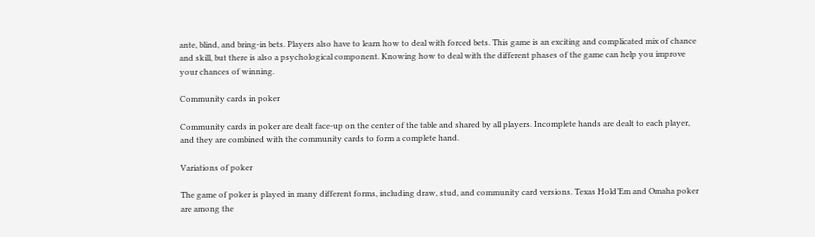ante, blind, and bring-in bets. Players also have to learn how to deal with forced bets. This game is an exciting and complicated mix of chance and skill, but there is also a psychological component. Knowing how to deal with the different phases of the game can help you improve your chances of winning.

Community cards in poker

Community cards in poker are dealt face-up on the center of the table and shared by all players. Incomplete hands are dealt to each player, and they are combined with the community cards to form a complete hand.

Variations of poker

The game of poker is played in many different forms, including draw, stud, and community card versions. Texas Hold’Em and Omaha poker are among the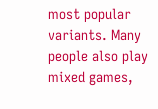most popular variants. Many people also play mixed games,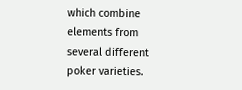which combine elements from several different poker varieties.